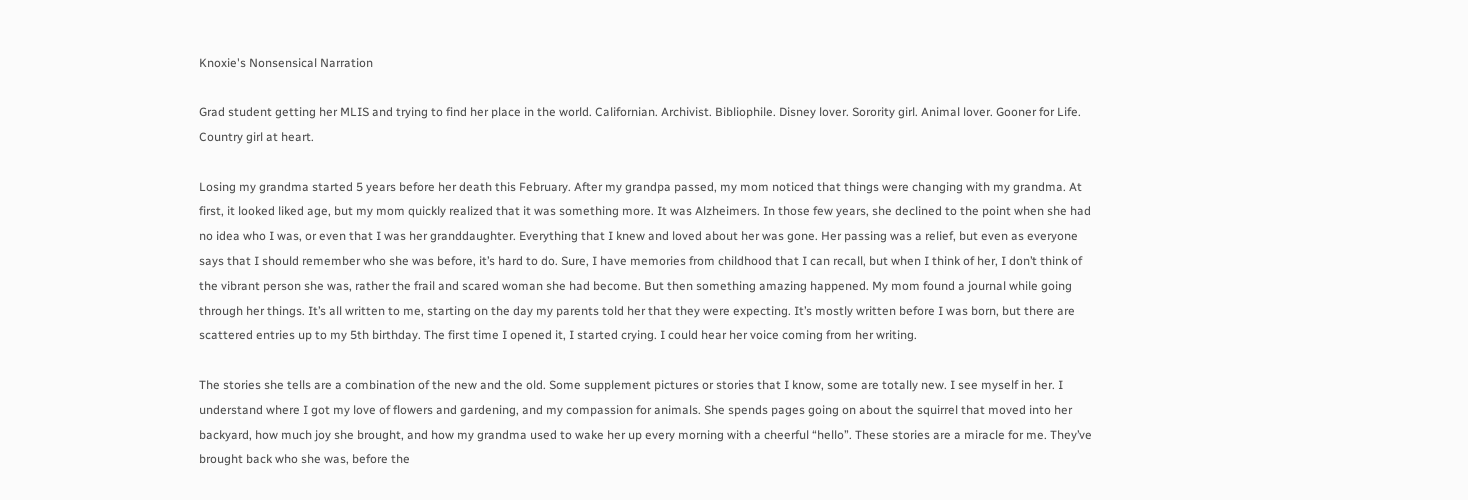Knoxie's Nonsensical Narration

Grad student getting her MLIS and trying to find her place in the world. Californian. Archivist. Bibliophile. Disney lover. Sorority girl. Animal lover. Gooner for Life. Country girl at heart.

Losing my grandma started 5 years before her death this February. After my grandpa passed, my mom noticed that things were changing with my grandma. At first, it looked liked age, but my mom quickly realized that it was something more. It was Alzheimers. In those few years, she declined to the point when she had no idea who I was, or even that I was her granddaughter. Everything that I knew and loved about her was gone. Her passing was a relief, but even as everyone says that I should remember who she was before, it’s hard to do. Sure, I have memories from childhood that I can recall, but when I think of her, I don’t think of the vibrant person she was, rather the frail and scared woman she had become. But then something amazing happened. My mom found a journal while going through her things. It’s all written to me, starting on the day my parents told her that they were expecting. It’s mostly written before I was born, but there are scattered entries up to my 5th birthday. The first time I opened it, I started crying. I could hear her voice coming from her writing.

The stories she tells are a combination of the new and the old. Some supplement pictures or stories that I know, some are totally new. I see myself in her. I understand where I got my love of flowers and gardening, and my compassion for animals. She spends pages going on about the squirrel that moved into her backyard, how much joy she brought, and how my grandma used to wake her up every morning with a cheerful “hello”. These stories are a miracle for me. They’ve brought back who she was, before the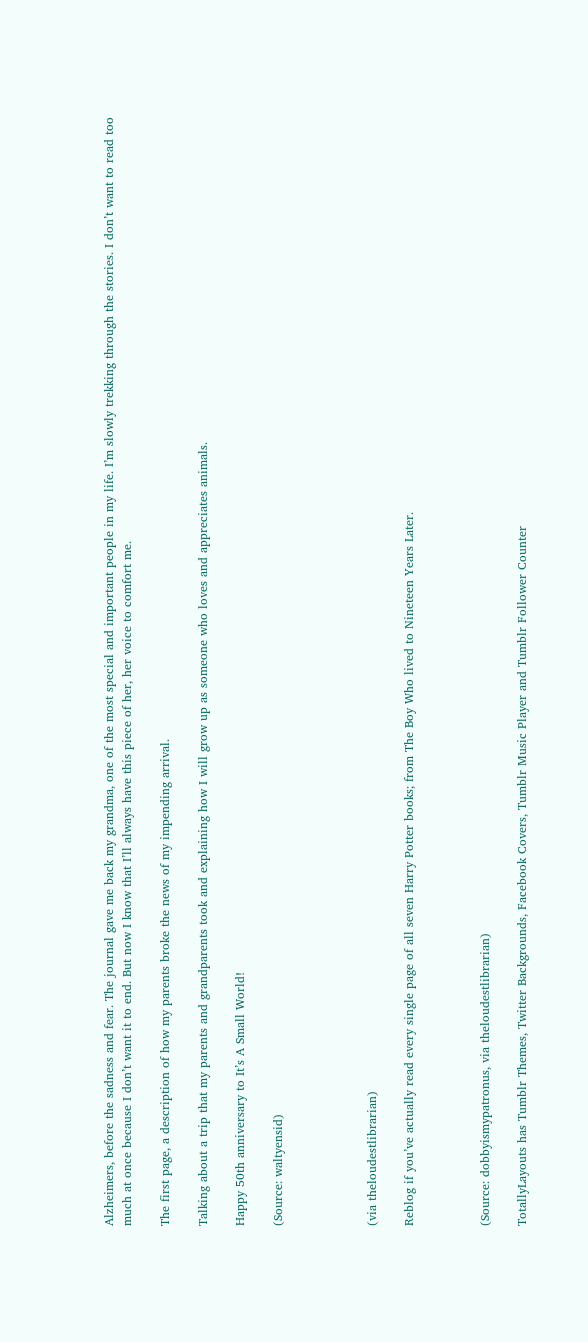Alzheimers, before the sadness and fear. The journal gave me back my grandma, one of the most special and important people in my life. I’m slowly trekking through the stories. I don’t want to read too much at once because I don’t want it to end. But now I know that I’ll always have this piece of her, her voice to comfort me.

The first page, a description of how my parents broke the news of my impending arrival.

Talking about a trip that my parents and grandparents took and explaining how I will grow up as someone who loves and appreciates animals.

Happy 50th anniversary to It’s A Small World!

(Source: waltyensid)




(via theloudestlibrarian)

Reblog if you’ve actually read every single page of all seven Harry Potter books; from The Boy Who lived to Nineteen Years Later.



(Source: dobbyismypatronus, via theloudestlibrarian)

TotallyLayouts has Tumblr Themes, Twitter Backgrounds, Facebook Covers, Tumblr Music Player and Tumblr Follower Counter